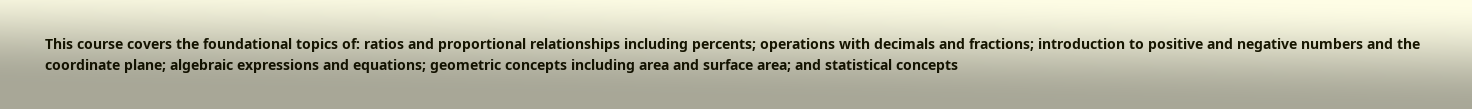This course covers the foundational topics of: ratios and proportional relationships including percents; operations with decimals and fractions; introduction to positive and negative numbers and the coordinate plane; algebraic expressions and equations; geometric concepts including area and surface area; and statistical concepts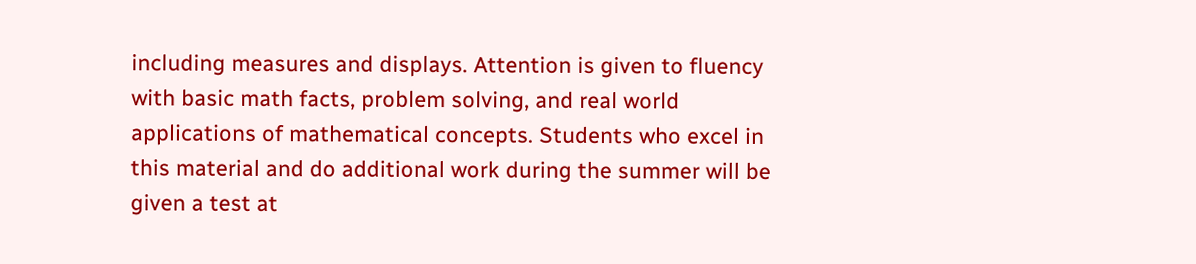including measures and displays. Attention is given to fluency with basic math facts, problem solving, and real world applications of mathematical concepts. Students who excel in this material and do additional work during the summer will be given a test at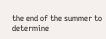the end of the summer to determine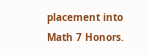placement into Math 7 Honors.